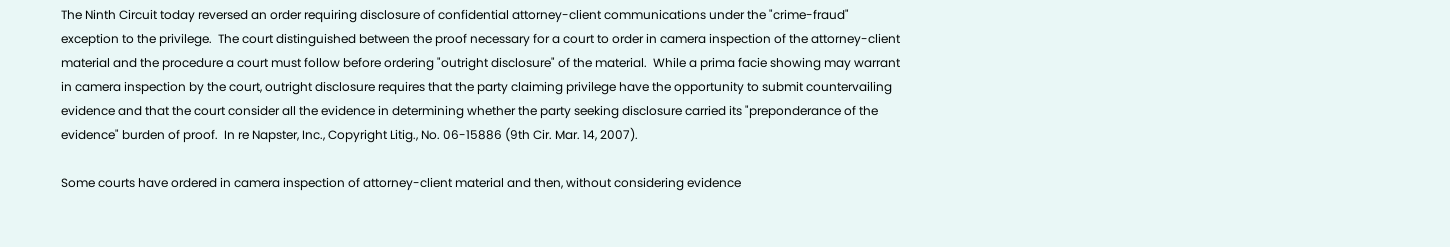The Ninth Circuit today reversed an order requiring disclosure of confidential attorney-client communications under the "crime-fraud" exception to the privilege.  The court distinguished between the proof necessary for a court to order in camera inspection of the attorney-client material and the procedure a court must follow before ordering "outright disclosure" of the material.  While a prima facie showing may warrant in camera inspection by the court, outright disclosure requires that the party claiming privilege have the opportunity to submit countervailing evidence and that the court consider all the evidence in determining whether the party seeking disclosure carried its "preponderance of the evidence" burden of proof.  In re Napster, Inc., Copyright Litig., No. 06-15886 (9th Cir. Mar. 14, 2007).

Some courts have ordered in camera inspection of attorney-client material and then, without considering evidence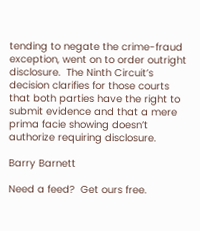tending to negate the crime-fraud exception, went on to order outright disclosure.  The Ninth Circuit’s decision clarifies for those courts that both parties have the right to submit evidence and that a mere prima facie showing doesn’t authorize requiring disclosure.

Barry Barnett

Need a feed?  Get ours free.